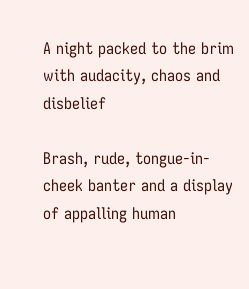A night packed to the brim with audacity, chaos and disbelief

Brash, rude, tongue-in-cheek banter and a display of appalling human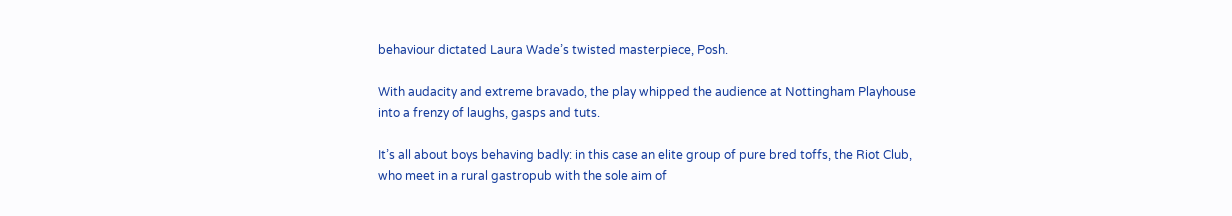behaviour dictated Laura Wade’s twisted masterpiece, Posh.

With audacity and extreme bravado, the play whipped the audience at Nottingham Playhouse into a frenzy of laughs, gasps and tuts.

It’s all about boys behaving badly: in this case an elite group of pure bred toffs, the Riot Club, who meet in a rural gastropub with the sole aim of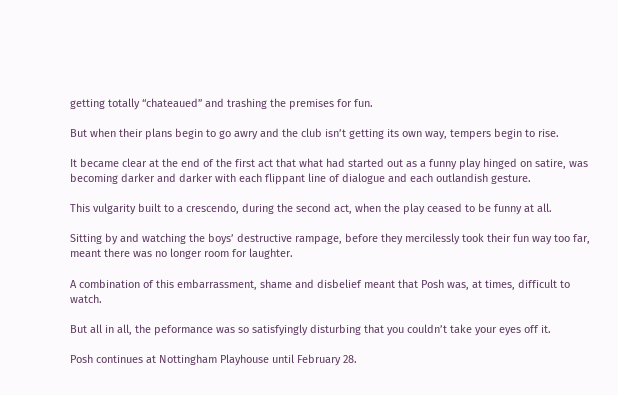getting totally “chateaued” and trashing the premises for fun.

But when their plans begin to go awry and the club isn’t getting its own way, tempers begin to rise.

It became clear at the end of the first act that what had started out as a funny play hinged on satire, was becoming darker and darker with each flippant line of dialogue and each outlandish gesture.

This vulgarity built to a crescendo, during the second act, when the play ceased to be funny at all.

Sitting by and watching the boys’ destructive rampage, before they mercilessly took their fun way too far, meant there was no longer room for laughter.

A combination of this embarrassment, shame and disbelief meant that Posh was, at times, difficult to watch.

But all in all, the peformance was so satisfyingly disturbing that you couldn’t take your eyes off it.

Posh continues at Nottingham Playhouse until February 28.